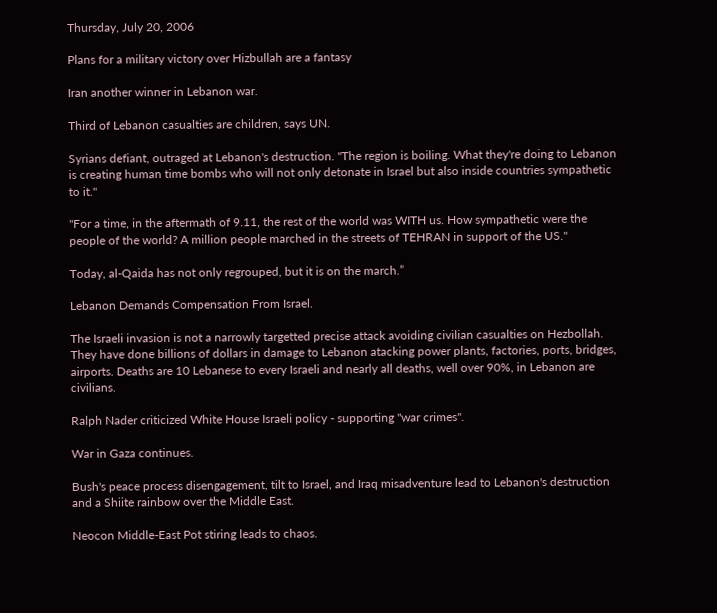Thursday, July 20, 2006

Plans for a military victory over Hizbullah are a fantasy

Iran another winner in Lebanon war.

Third of Lebanon casualties are children, says UN.

Syrians defiant, outraged at Lebanon's destruction. "The region is boiling. What they're doing to Lebanon is creating human time bombs who will not only detonate in Israel but also inside countries sympathetic to it."

"For a time, in the aftermath of 9.11, the rest of the world was WITH us. How sympathetic were the people of the world? A million people marched in the streets of TEHRAN in support of the US."

Today, al-Qaida has not only regrouped, but it is on the march.”

Lebanon Demands Compensation From Israel.

The Israeli invasion is not a narrowly targetted precise attack avoiding civilian casualties on Hezbollah. They have done billions of dollars in damage to Lebanon atacking power plants, factories, ports, bridges, airports. Deaths are 10 Lebanese to every Israeli and nearly all deaths, well over 90%, in Lebanon are civilians.

Ralph Nader criticized White House Israeli policy - supporting "war crimes".

War in Gaza continues.

Bush's peace process disengagement, tilt to Israel, and Iraq misadventure lead to Lebanon's destruction and a Shiite rainbow over the Middle East.

Neocon Middle-East Pot stiring leads to chaos.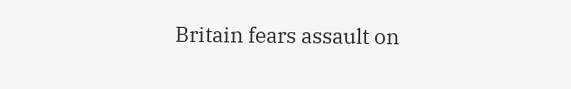Britain fears assault on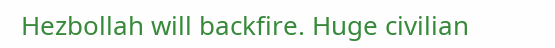Hezbollah will backfire. Huge civilian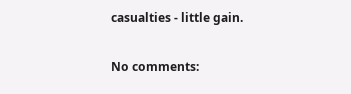casualties - little gain.

No comments: